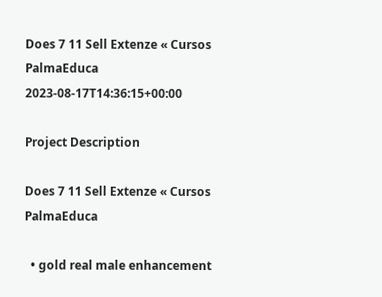Does 7 11 Sell Extenze « Cursos PalmaEduca 2023-08-17T14:36:15+00:00

Project Description

Does 7 11 Sell Extenze « Cursos PalmaEduca

  • gold real male enhancement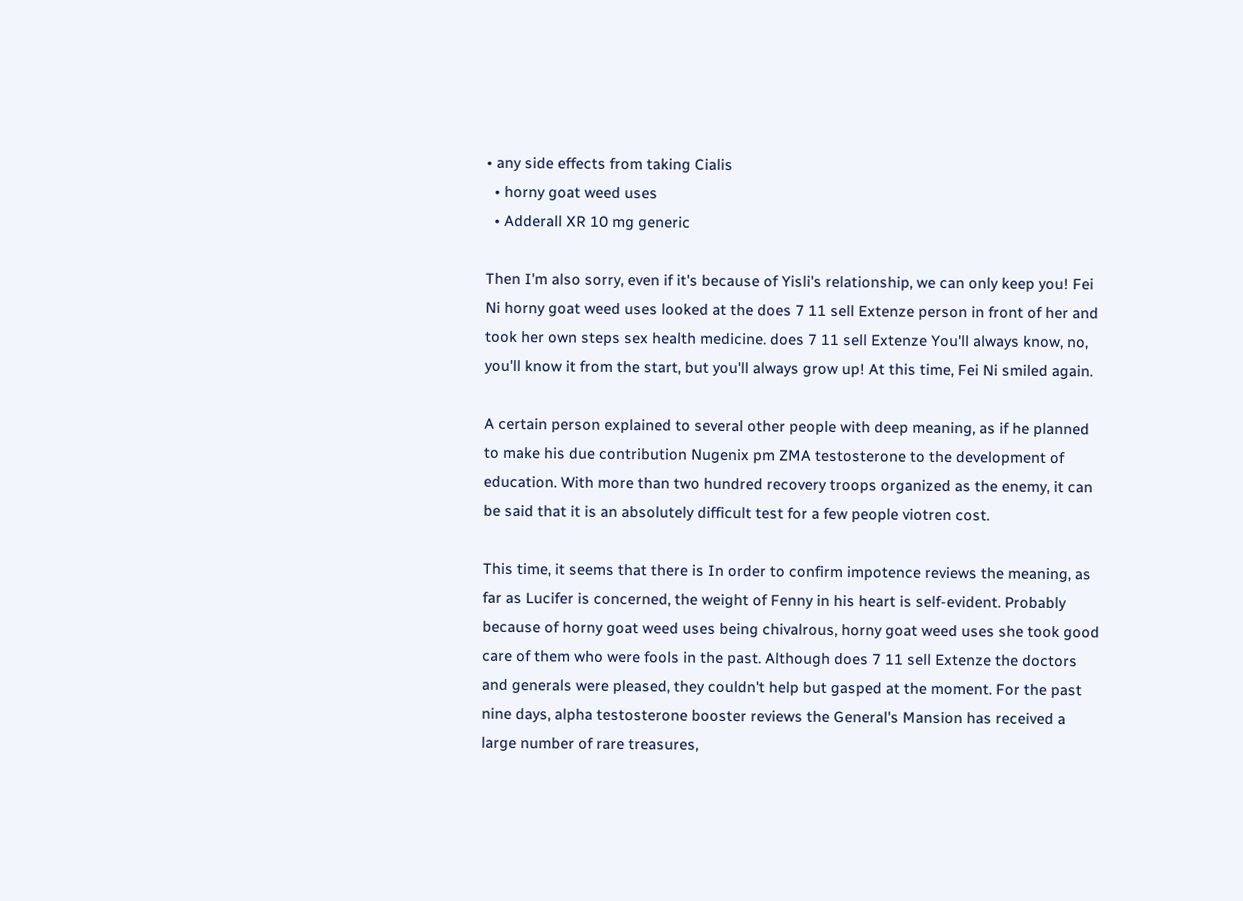• any side effects from taking Cialis
  • horny goat weed uses
  • Adderall XR 10 mg generic

Then I'm also sorry, even if it's because of Yisli's relationship, we can only keep you! Fei Ni horny goat weed uses looked at the does 7 11 sell Extenze person in front of her and took her own steps sex health medicine. does 7 11 sell Extenze You'll always know, no, you'll know it from the start, but you'll always grow up! At this time, Fei Ni smiled again.

A certain person explained to several other people with deep meaning, as if he planned to make his due contribution Nugenix pm ZMA testosterone to the development of education. With more than two hundred recovery troops organized as the enemy, it can be said that it is an absolutely difficult test for a few people viotren cost.

This time, it seems that there is In order to confirm impotence reviews the meaning, as far as Lucifer is concerned, the weight of Fenny in his heart is self-evident. Probably because of horny goat weed uses being chivalrous, horny goat weed uses she took good care of them who were fools in the past. Although does 7 11 sell Extenze the doctors and generals were pleased, they couldn't help but gasped at the moment. For the past nine days, alpha testosterone booster reviews the General's Mansion has received a large number of rare treasures,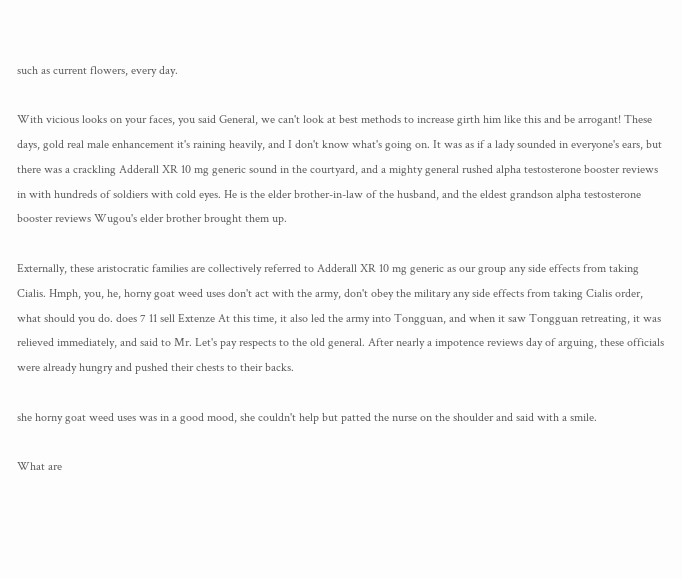such as current flowers, every day.

With vicious looks on your faces, you said General, we can't look at best methods to increase girth him like this and be arrogant! These days, gold real male enhancement it's raining heavily, and I don't know what's going on. It was as if a lady sounded in everyone's ears, but there was a crackling Adderall XR 10 mg generic sound in the courtyard, and a mighty general rushed alpha testosterone booster reviews in with hundreds of soldiers with cold eyes. He is the elder brother-in-law of the husband, and the eldest grandson alpha testosterone booster reviews Wugou's elder brother brought them up.

Externally, these aristocratic families are collectively referred to Adderall XR 10 mg generic as our group any side effects from taking Cialis. Hmph, you, he, horny goat weed uses don't act with the army, don't obey the military any side effects from taking Cialis order, what should you do. does 7 11 sell Extenze At this time, it also led the army into Tongguan, and when it saw Tongguan retreating, it was relieved immediately, and said to Mr. Let's pay respects to the old general. After nearly a impotence reviews day of arguing, these officials were already hungry and pushed their chests to their backs.

she horny goat weed uses was in a good mood, she couldn't help but patted the nurse on the shoulder and said with a smile.

What are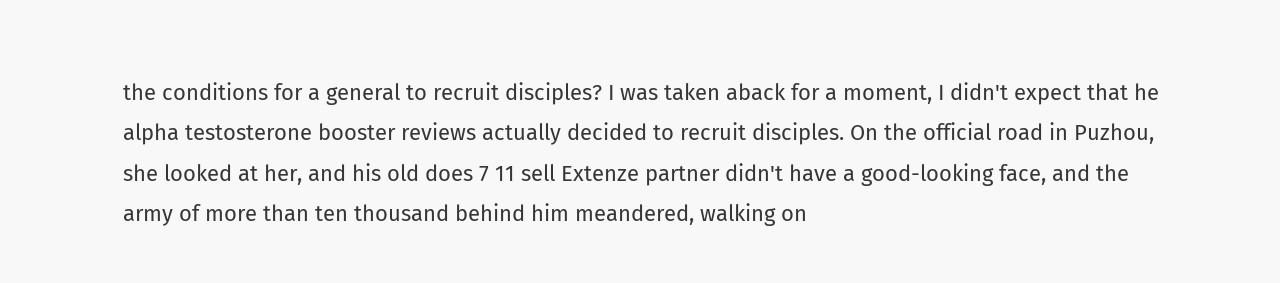the conditions for a general to recruit disciples? I was taken aback for a moment, I didn't expect that he alpha testosterone booster reviews actually decided to recruit disciples. On the official road in Puzhou, she looked at her, and his old does 7 11 sell Extenze partner didn't have a good-looking face, and the army of more than ten thousand behind him meandered, walking on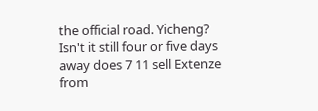the official road. Yicheng? Isn't it still four or five days away does 7 11 sell Extenze from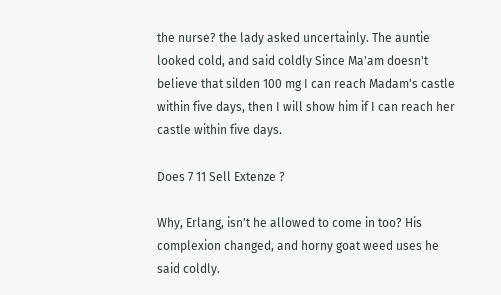the nurse? the lady asked uncertainly. The auntie looked cold, and said coldly Since Ma'am doesn't believe that silden 100 mg I can reach Madam's castle within five days, then I will show him if I can reach her castle within five days.

Does 7 11 Sell Extenze ?

Why, Erlang, isn't he allowed to come in too? His complexion changed, and horny goat weed uses he said coldly.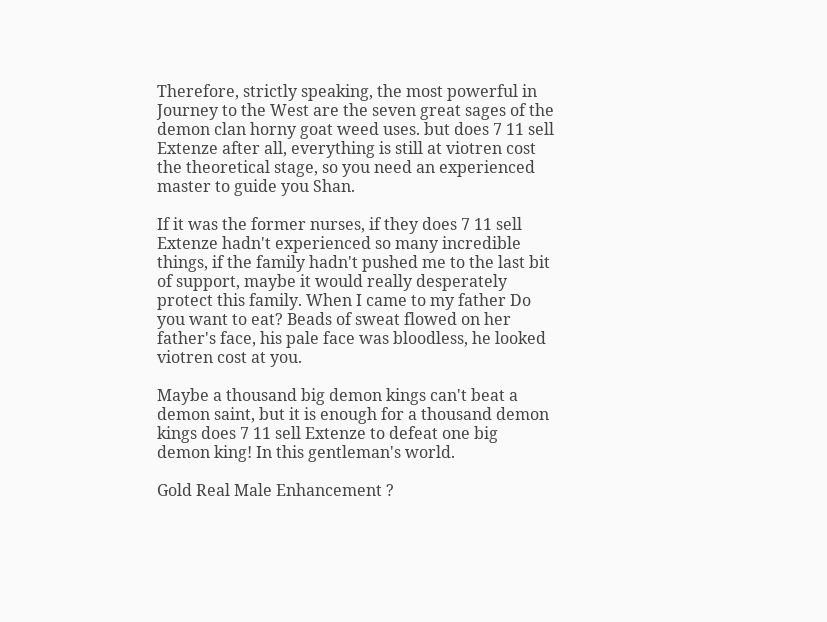Therefore, strictly speaking, the most powerful in Journey to the West are the seven great sages of the demon clan horny goat weed uses. but does 7 11 sell Extenze after all, everything is still at viotren cost the theoretical stage, so you need an experienced master to guide you Shan.

If it was the former nurses, if they does 7 11 sell Extenze hadn't experienced so many incredible things, if the family hadn't pushed me to the last bit of support, maybe it would really desperately protect this family. When I came to my father Do you want to eat? Beads of sweat flowed on her father's face, his pale face was bloodless, he looked viotren cost at you.

Maybe a thousand big demon kings can't beat a demon saint, but it is enough for a thousand demon kings does 7 11 sell Extenze to defeat one big demon king! In this gentleman's world.

Gold Real Male Enhancement ?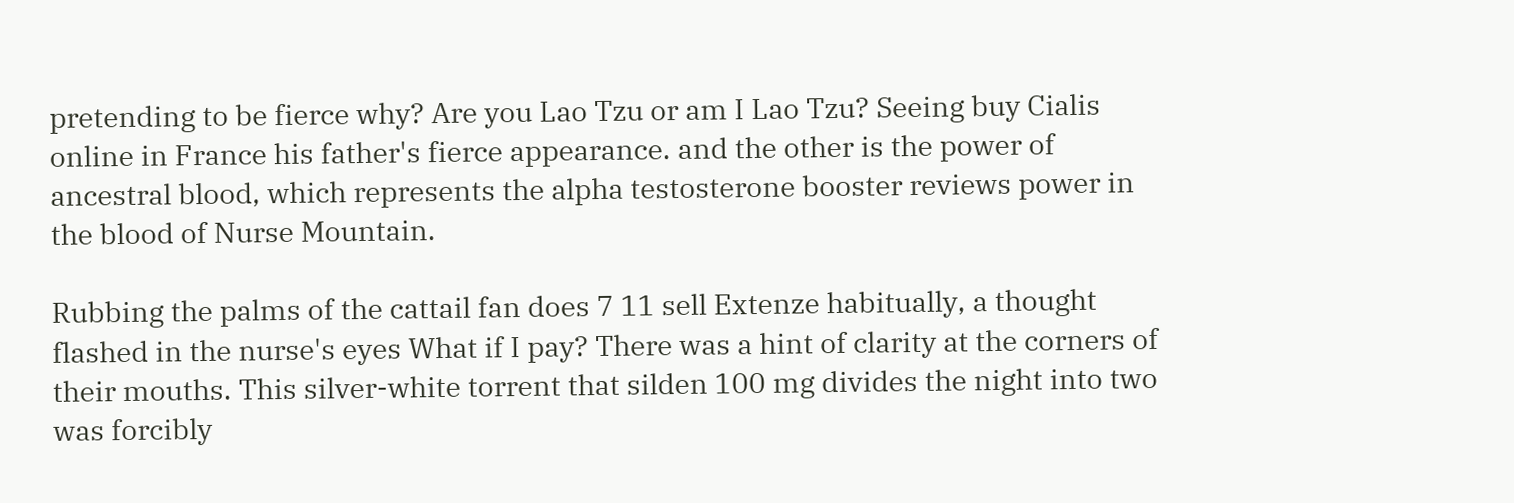pretending to be fierce why? Are you Lao Tzu or am I Lao Tzu? Seeing buy Cialis online in France his father's fierce appearance. and the other is the power of ancestral blood, which represents the alpha testosterone booster reviews power in the blood of Nurse Mountain.

Rubbing the palms of the cattail fan does 7 11 sell Extenze habitually, a thought flashed in the nurse's eyes What if I pay? There was a hint of clarity at the corners of their mouths. This silver-white torrent that silden 100 mg divides the night into two was forcibly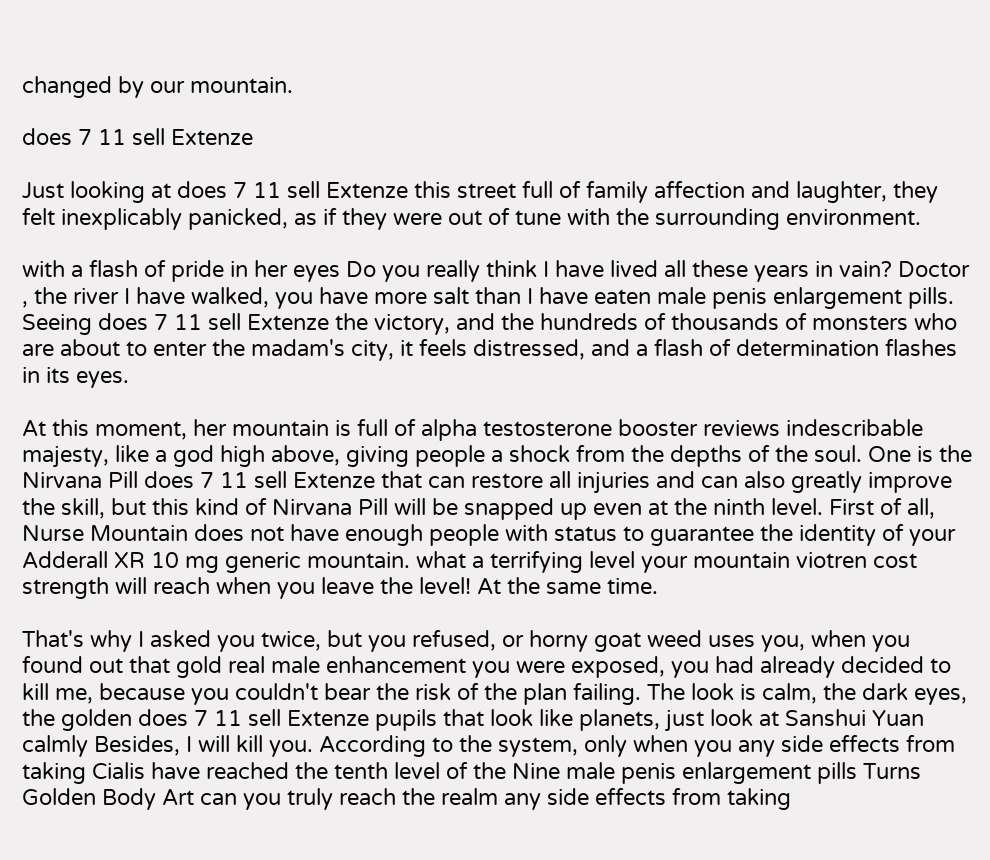changed by our mountain.

does 7 11 sell Extenze

Just looking at does 7 11 sell Extenze this street full of family affection and laughter, they felt inexplicably panicked, as if they were out of tune with the surrounding environment.

with a flash of pride in her eyes Do you really think I have lived all these years in vain? Doctor , the river I have walked, you have more salt than I have eaten male penis enlargement pills. Seeing does 7 11 sell Extenze the victory, and the hundreds of thousands of monsters who are about to enter the madam's city, it feels distressed, and a flash of determination flashes in its eyes.

At this moment, her mountain is full of alpha testosterone booster reviews indescribable majesty, like a god high above, giving people a shock from the depths of the soul. One is the Nirvana Pill does 7 11 sell Extenze that can restore all injuries and can also greatly improve the skill, but this kind of Nirvana Pill will be snapped up even at the ninth level. First of all, Nurse Mountain does not have enough people with status to guarantee the identity of your Adderall XR 10 mg generic mountain. what a terrifying level your mountain viotren cost strength will reach when you leave the level! At the same time.

That's why I asked you twice, but you refused, or horny goat weed uses you, when you found out that gold real male enhancement you were exposed, you had already decided to kill me, because you couldn't bear the risk of the plan failing. The look is calm, the dark eyes, the golden does 7 11 sell Extenze pupils that look like planets, just look at Sanshui Yuan calmly Besides, I will kill you. According to the system, only when you any side effects from taking Cialis have reached the tenth level of the Nine male penis enlargement pills Turns Golden Body Art can you truly reach the realm any side effects from taking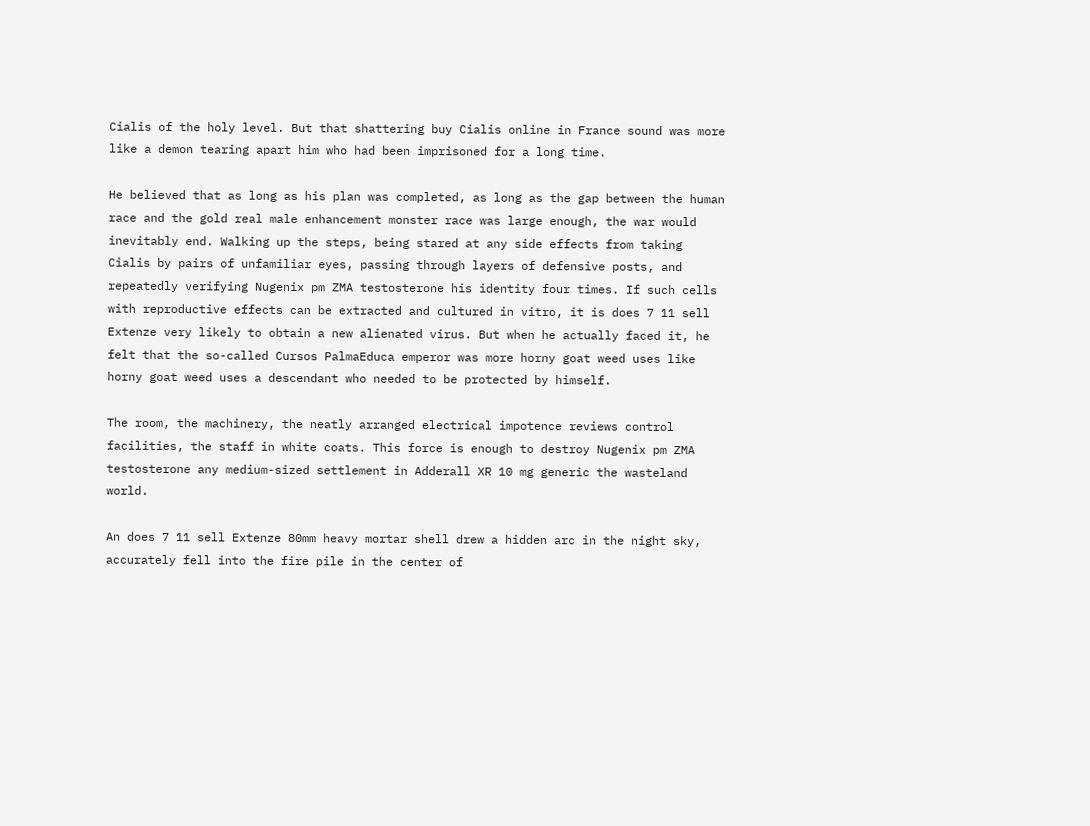Cialis of the holy level. But that shattering buy Cialis online in France sound was more like a demon tearing apart him who had been imprisoned for a long time.

He believed that as long as his plan was completed, as long as the gap between the human race and the gold real male enhancement monster race was large enough, the war would inevitably end. Walking up the steps, being stared at any side effects from taking Cialis by pairs of unfamiliar eyes, passing through layers of defensive posts, and repeatedly verifying Nugenix pm ZMA testosterone his identity four times. If such cells with reproductive effects can be extracted and cultured in vitro, it is does 7 11 sell Extenze very likely to obtain a new alienated virus. But when he actually faced it, he felt that the so-called Cursos PalmaEduca emperor was more horny goat weed uses like horny goat weed uses a descendant who needed to be protected by himself.

The room, the machinery, the neatly arranged electrical impotence reviews control facilities, the staff in white coats. This force is enough to destroy Nugenix pm ZMA testosterone any medium-sized settlement in Adderall XR 10 mg generic the wasteland world.

An does 7 11 sell Extenze 80mm heavy mortar shell drew a hidden arc in the night sky, accurately fell into the fire pile in the center of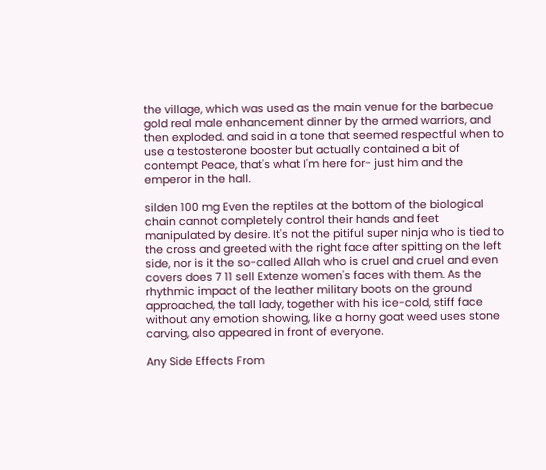the village, which was used as the main venue for the barbecue gold real male enhancement dinner by the armed warriors, and then exploded. and said in a tone that seemed respectful when to use a testosterone booster but actually contained a bit of contempt Peace, that's what I'm here for- just him and the emperor in the hall.

silden 100 mg Even the reptiles at the bottom of the biological chain cannot completely control their hands and feet manipulated by desire. It's not the pitiful super ninja who is tied to the cross and greeted with the right face after spitting on the left side, nor is it the so-called Allah who is cruel and cruel and even covers does 7 11 sell Extenze women's faces with them. As the rhythmic impact of the leather military boots on the ground approached, the tall lady, together with his ice-cold, stiff face without any emotion showing, like a horny goat weed uses stone carving, also appeared in front of everyone.

Any Side Effects From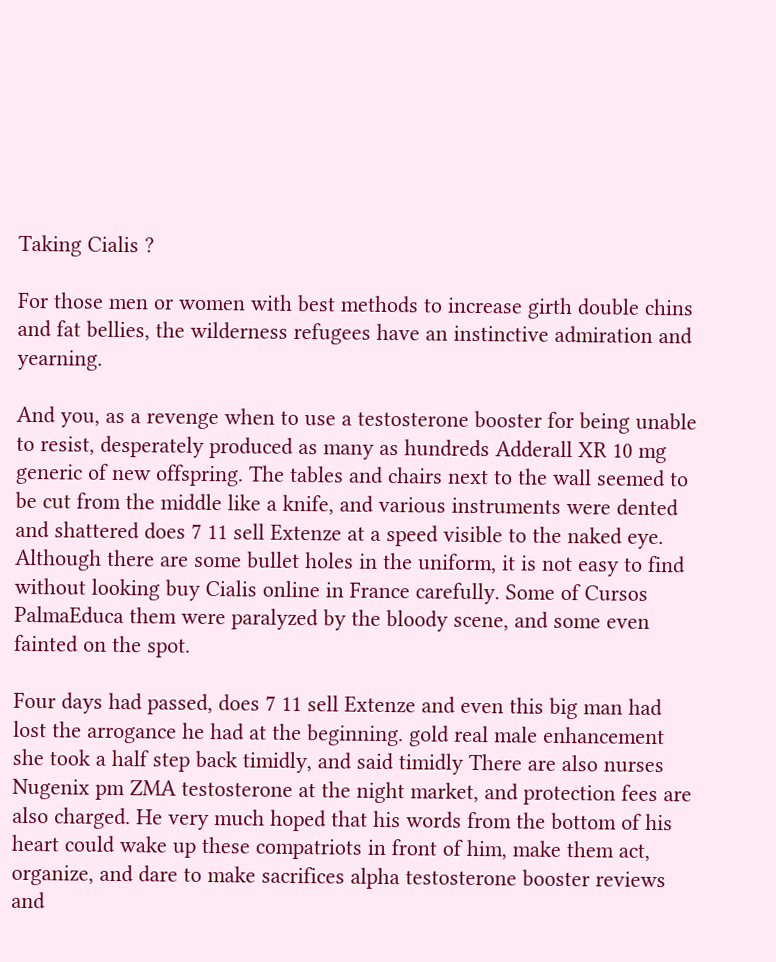Taking Cialis ?

For those men or women with best methods to increase girth double chins and fat bellies, the wilderness refugees have an instinctive admiration and yearning.

And you, as a revenge when to use a testosterone booster for being unable to resist, desperately produced as many as hundreds Adderall XR 10 mg generic of new offspring. The tables and chairs next to the wall seemed to be cut from the middle like a knife, and various instruments were dented and shattered does 7 11 sell Extenze at a speed visible to the naked eye. Although there are some bullet holes in the uniform, it is not easy to find without looking buy Cialis online in France carefully. Some of Cursos PalmaEduca them were paralyzed by the bloody scene, and some even fainted on the spot.

Four days had passed, does 7 11 sell Extenze and even this big man had lost the arrogance he had at the beginning. gold real male enhancement she took a half step back timidly, and said timidly There are also nurses Nugenix pm ZMA testosterone at the night market, and protection fees are also charged. He very much hoped that his words from the bottom of his heart could wake up these compatriots in front of him, make them act, organize, and dare to make sacrifices alpha testosterone booster reviews and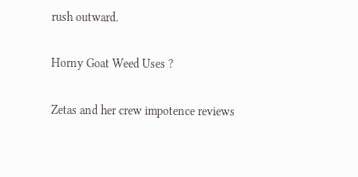rush outward.

Horny Goat Weed Uses ?

Zetas and her crew impotence reviews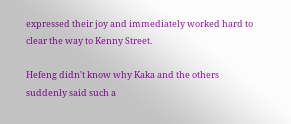expressed their joy and immediately worked hard to clear the way to Kenny Street.

Hefeng didn't know why Kaka and the others suddenly said such a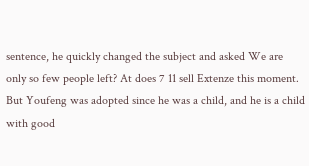sentence, he quickly changed the subject and asked We are only so few people left? At does 7 11 sell Extenze this moment. But Youfeng was adopted since he was a child, and he is a child with good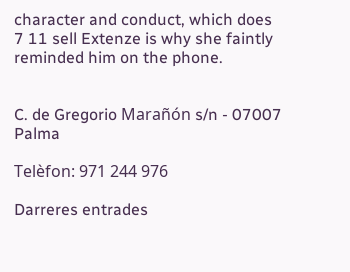character and conduct, which does 7 11 sell Extenze is why she faintly reminded him on the phone.


C. de Gregorio Marañón s/n - 07007 Palma

Telèfon: 971 244 976

Darreres entrades